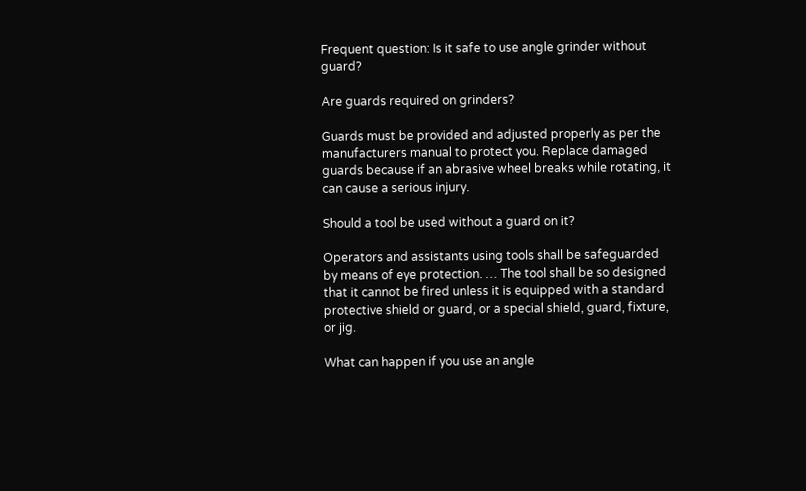Frequent question: Is it safe to use angle grinder without guard?

Are guards required on grinders?

Guards must be provided and adjusted properly as per the manufacturers manual to protect you. Replace damaged guards because if an abrasive wheel breaks while rotating, it can cause a serious injury.

Should a tool be used without a guard on it?

Operators and assistants using tools shall be safeguarded by means of eye protection. … The tool shall be so designed that it cannot be fired unless it is equipped with a standard protective shield or guard, or a special shield, guard, fixture, or jig.

What can happen if you use an angle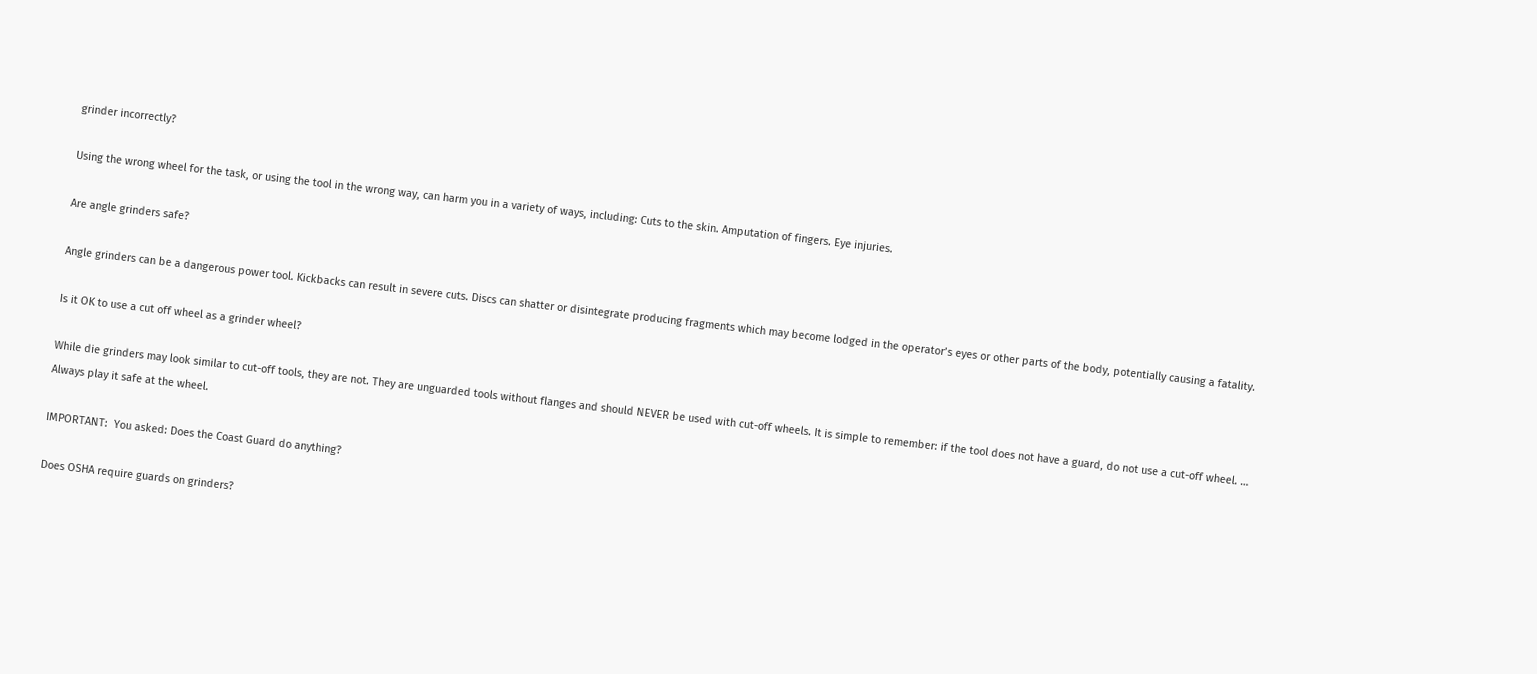grinder incorrectly?

Using the wrong wheel for the task, or using the tool in the wrong way, can harm you in a variety of ways, including: Cuts to the skin. Amputation of fingers. Eye injuries.

Are angle grinders safe?

Angle grinders can be a dangerous power tool. Kickbacks can result in severe cuts. Discs can shatter or disintegrate producing fragments which may become lodged in the operator’s eyes or other parts of the body, potentially causing a fatality.

Is it OK to use a cut off wheel as a grinder wheel?

While die grinders may look similar to cut-off tools, they are not. They are unguarded tools without flanges and should NEVER be used with cut-off wheels. It is simple to remember: if the tool does not have a guard, do not use a cut-off wheel. … Always play it safe at the wheel.

IMPORTANT:  You asked: Does the Coast Guard do anything?

Does OSHA require guards on grinders?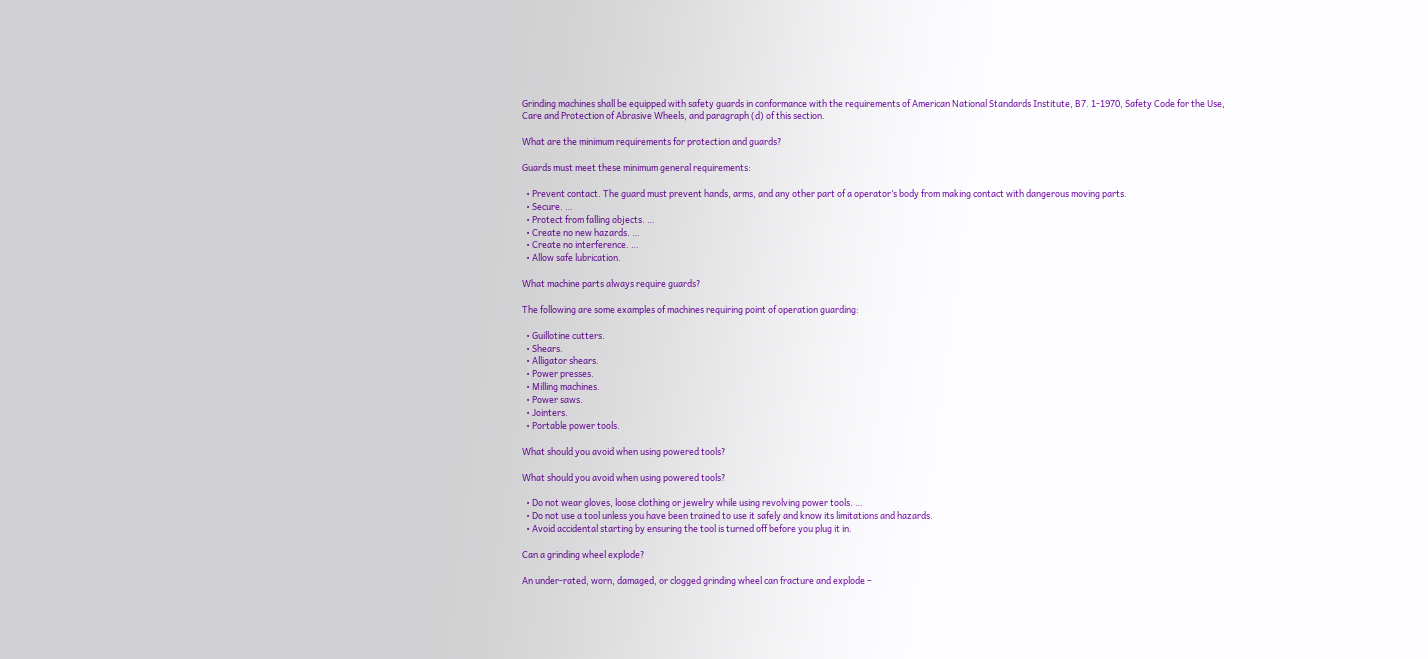Grinding machines shall be equipped with safety guards in conformance with the requirements of American National Standards Institute, B7. 1-1970, Safety Code for the Use, Care and Protection of Abrasive Wheels, and paragraph (d) of this section.

What are the minimum requirements for protection and guards?

Guards must meet these minimum general requirements:

  • Prevent contact. The guard must prevent hands, arms, and any other part of a operator’s body from making contact with dangerous moving parts.
  • Secure. …
  • Protect from falling objects. …
  • Create no new hazards. …
  • Create no interference. …
  • Allow safe lubrication.

What machine parts always require guards?

The following are some examples of machines requiring point of operation guarding:

  • Guillotine cutters.
  • Shears.
  • Alligator shears.
  • Power presses.
  • Milling machines.
  • Power saws.
  • Jointers.
  • Portable power tools.

What should you avoid when using powered tools?

What should you avoid when using powered tools?

  • Do not wear gloves, loose clothing or jewelry while using revolving power tools. …
  • Do not use a tool unless you have been trained to use it safely and know its limitations and hazards.
  • Avoid accidental starting by ensuring the tool is turned off before you plug it in.

Can a grinding wheel explode?

An under-rated, worn, damaged, or clogged grinding wheel can fracture and explode –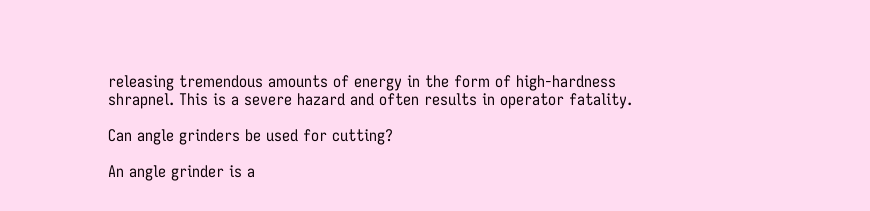releasing tremendous amounts of energy in the form of high-hardness shrapnel. This is a severe hazard and often results in operator fatality.

Can angle grinders be used for cutting?

An angle grinder is a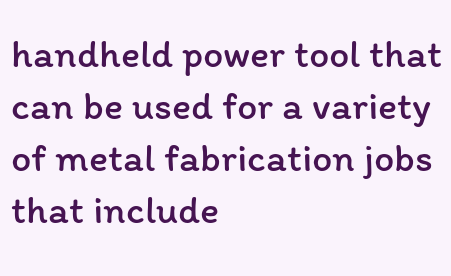handheld power tool that can be used for a variety of metal fabrication jobs that include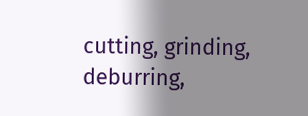cutting, grinding, deburring,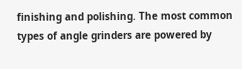finishing and polishing. The most common types of angle grinders are powered by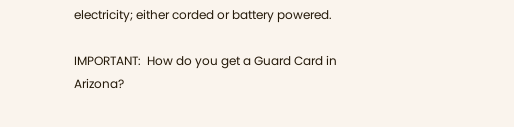electricity; either corded or battery powered.

IMPORTANT:  How do you get a Guard Card in Arizona?